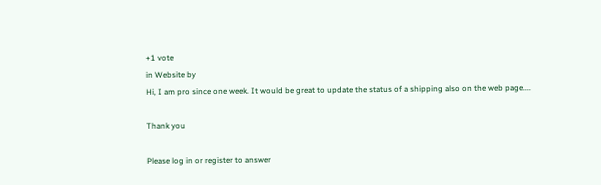+1 vote
in Website by
Hi, I am pro since one week. It would be great to update the status of a shipping also on the web page....

Thank you

Please log in or register to answer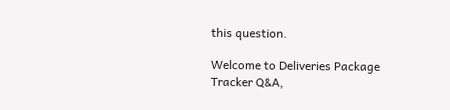this question.

Welcome to Deliveries Package Tracker Q&A,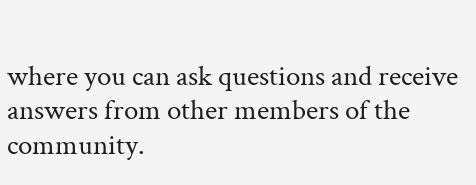where you can ask questions and receive answers from other members of the community.